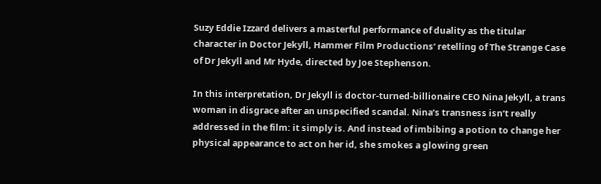Suzy Eddie Izzard delivers a masterful performance of duality as the titular character in Doctor Jekyll, Hammer Film Productions’ retelling of The Strange Case of Dr Jekyll and Mr Hyde, directed by Joe Stephenson.

In this interpretation, Dr Jekyll is doctor-turned-billionaire CEO Nina Jekyll, a trans woman in disgrace after an unspecified scandal. Nina’s transness isn’t really addressed in the film: it simply is. And instead of imbibing a potion to change her physical appearance to act on her id, she smokes a glowing green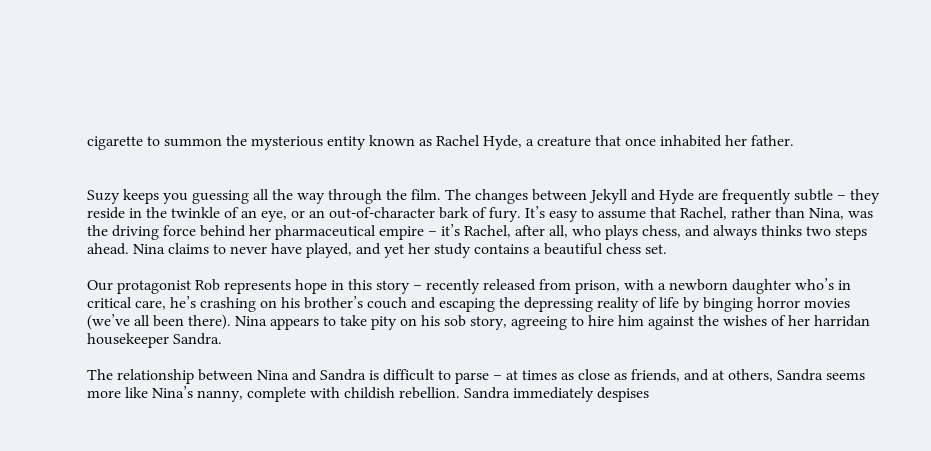cigarette to summon the mysterious entity known as Rachel Hyde, a creature that once inhabited her father.


Suzy keeps you guessing all the way through the film. The changes between Jekyll and Hyde are frequently subtle – they reside in the twinkle of an eye, or an out-of-character bark of fury. It’s easy to assume that Rachel, rather than Nina, was the driving force behind her pharmaceutical empire – it’s Rachel, after all, who plays chess, and always thinks two steps ahead. Nina claims to never have played, and yet her study contains a beautiful chess set.

Our protagonist Rob represents hope in this story – recently released from prison, with a newborn daughter who’s in critical care, he’s crashing on his brother’s couch and escaping the depressing reality of life by binging horror movies (we’ve all been there). Nina appears to take pity on his sob story, agreeing to hire him against the wishes of her harridan housekeeper Sandra.

The relationship between Nina and Sandra is difficult to parse – at times as close as friends, and at others, Sandra seems more like Nina’s nanny, complete with childish rebellion. Sandra immediately despises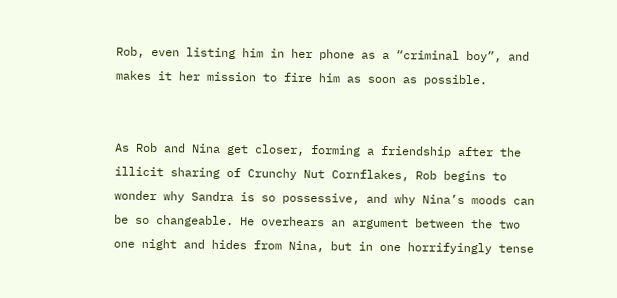Rob, even listing him in her phone as a “criminal boy”, and makes it her mission to fire him as soon as possible.


As Rob and Nina get closer, forming a friendship after the illicit sharing of Crunchy Nut Cornflakes, Rob begins to wonder why Sandra is so possessive, and why Nina’s moods can be so changeable. He overhears an argument between the two one night and hides from Nina, but in one horrifyingly tense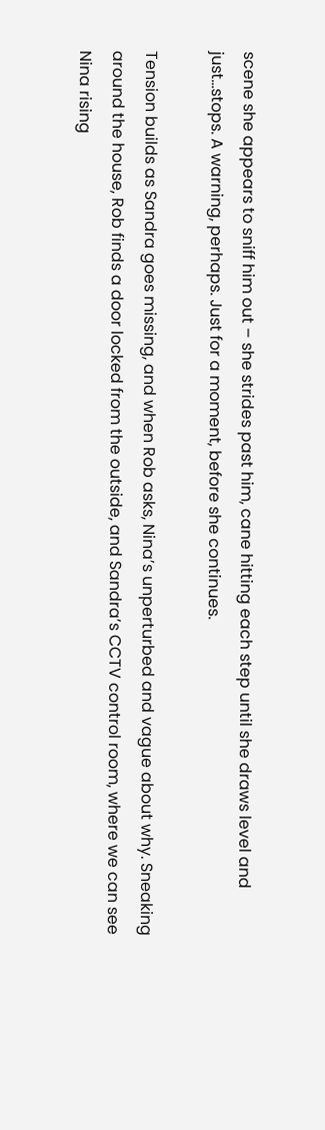scene she appears to sniff him out – she strides past him, cane hitting each step until she draws level and just…stops. A warning, perhaps. Just for a moment, before she continues.

Tension builds as Sandra goes missing, and when Rob asks, Nina’s unperturbed and vague about why. Sneaking around the house, Rob finds a door locked from the outside, and Sandra’s CCTV control room, where we can see Nina rising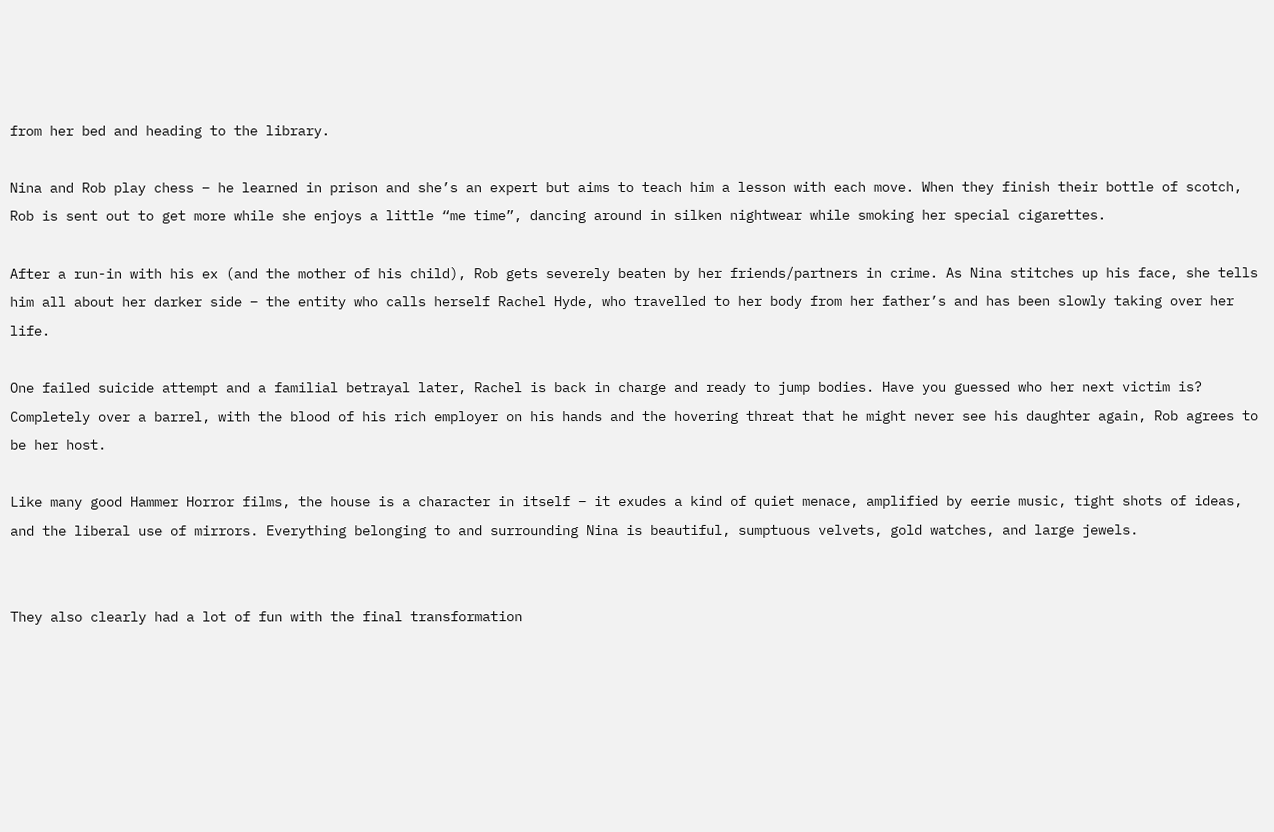from her bed and heading to the library.

Nina and Rob play chess – he learned in prison and she’s an expert but aims to teach him a lesson with each move. When they finish their bottle of scotch, Rob is sent out to get more while she enjoys a little “me time”, dancing around in silken nightwear while smoking her special cigarettes.

After a run-in with his ex (and the mother of his child), Rob gets severely beaten by her friends/partners in crime. As Nina stitches up his face, she tells him all about her darker side – the entity who calls herself Rachel Hyde, who travelled to her body from her father’s and has been slowly taking over her life.

One failed suicide attempt and a familial betrayal later, Rachel is back in charge and ready to jump bodies. Have you guessed who her next victim is? Completely over a barrel, with the blood of his rich employer on his hands and the hovering threat that he might never see his daughter again, Rob agrees to be her host.

Like many good Hammer Horror films, the house is a character in itself – it exudes a kind of quiet menace, amplified by eerie music, tight shots of ideas, and the liberal use of mirrors. Everything belonging to and surrounding Nina is beautiful, sumptuous velvets, gold watches, and large jewels.


They also clearly had a lot of fun with the final transformation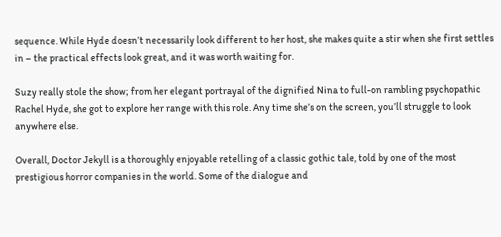sequence. While Hyde doesn’t necessarily look different to her host, she makes quite a stir when she first settles in – the practical effects look great, and it was worth waiting for.

Suzy really stole the show; from her elegant portrayal of the dignified Nina to full-on rambling psychopathic Rachel Hyde, she got to explore her range with this role. Any time she’s on the screen, you’ll struggle to look anywhere else.

Overall, Doctor Jekyll is a thoroughly enjoyable retelling of a classic gothic tale, told by one of the most prestigious horror companies in the world. Some of the dialogue and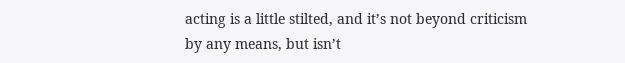acting is a little stilted, and it’s not beyond criticism by any means, but isn’t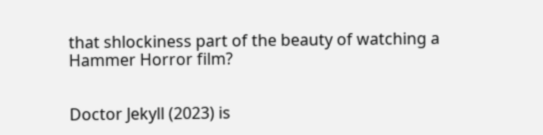that shlockiness part of the beauty of watching a Hammer Horror film?


Doctor Jekyll (2023) is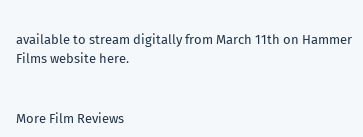available to stream digitally from March 11th on Hammer Films website here.


More Film Reviews